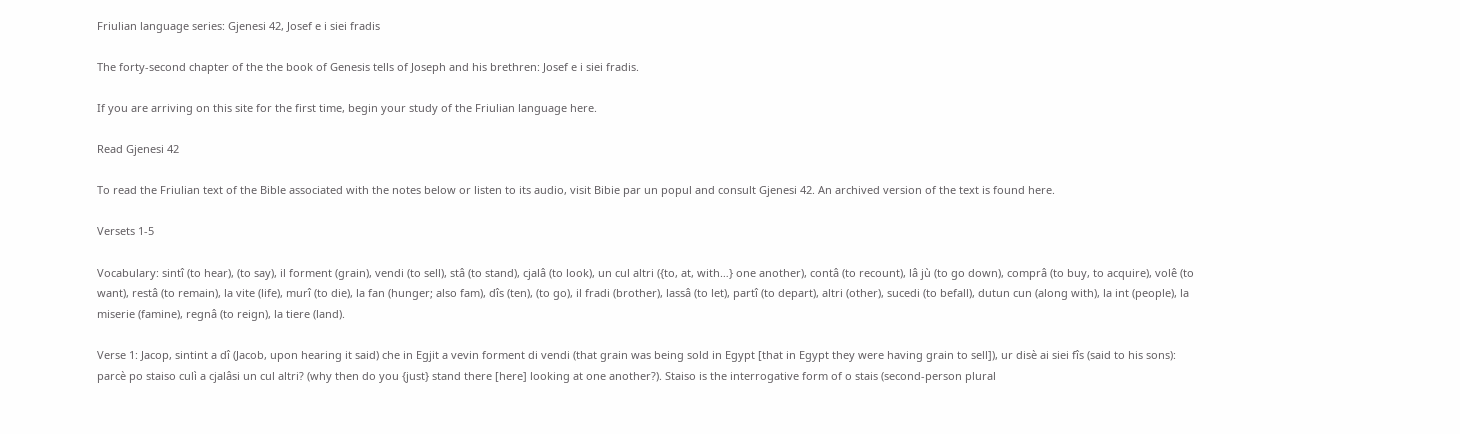Friulian language series: Gjenesi 42, Josef e i siei fradis

The forty-second chapter of the the book of Genesis tells of Joseph and his brethren: Josef e i siei fradis.

If you are arriving on this site for the first time, begin your study of the Friulian language here.

Read Gjenesi 42

To read the Friulian text of the Bible associated with the notes below or listen to its audio, visit Bibie par un popul and consult Gjenesi 42. An archived version of the text is found here.

Versets 1-5

Vocabulary: sintî (to hear), (to say), il forment (grain), vendi (to sell), stâ (to stand), cjalâ (to look), un cul altri ({to, at, with…} one another), contâ (to recount), lâ jù (to go down), comprâ (to buy, to acquire), volê (to want), restâ (to remain), la vite (life), murî (to die), la fan (hunger; also fam), dîs (ten), (to go), il fradi (brother), lassâ (to let), partî (to depart), altri (other), sucedi (to befall), dutun cun (along with), la int (people), la miserie (famine), regnâ (to reign), la tiere (land).

Verse 1: Jacop, sintint a dî (Jacob, upon hearing it said) che in Egjit a vevin forment di vendi (that grain was being sold in Egypt [that in Egypt they were having grain to sell]), ur disè ai siei fîs (said to his sons): parcè po staiso culì a cjalâsi un cul altri? (why then do you {just} stand there [here] looking at one another?). Staiso is the interrogative form of o stais (second-person plural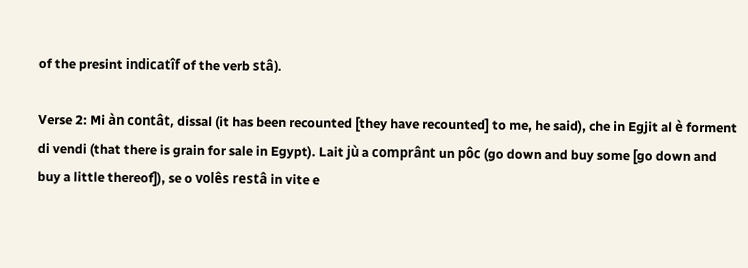of the presint indicatîf of the verb stâ).

Verse 2: Mi àn contât, dissal (it has been recounted [they have recounted] to me, he said), che in Egjit al è forment di vendi (that there is grain for sale in Egypt). Lait jù a comprânt un pôc (go down and buy some [go down and buy a little thereof]), se o volês restâ in vite e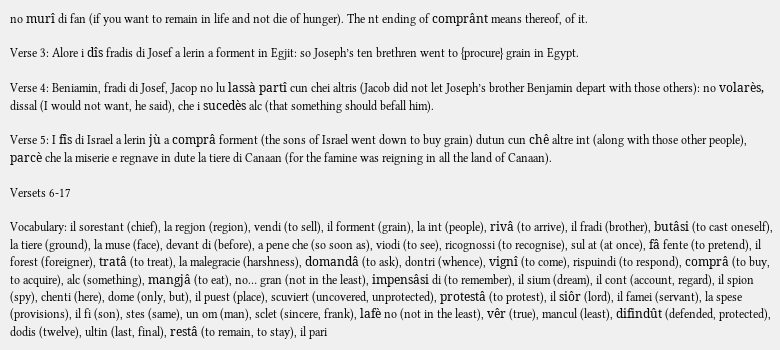no murî di fan (if you want to remain in life and not die of hunger). The nt ending of comprânt means thereof, of it.

Verse 3: Alore i dîs fradis di Josef a lerin a forment in Egjit: so Joseph’s ten brethren went to {procure} grain in Egypt.

Verse 4: Beniamin, fradi di Josef, Jacop no lu lassà partî cun chei altris (Jacob did not let Joseph’s brother Benjamin depart with those others): no volarès, dissal (I would not want, he said), che i sucedès alc (that something should befall him).

Verse 5: I fîs di Israel a lerin jù a comprâ forment (the sons of Israel went down to buy grain) dutun cun chê altre int (along with those other people), parcè che la miserie e regnave in dute la tiere di Canaan (for the famine was reigning in all the land of Canaan).

Versets 6-17

Vocabulary: il sorestant (chief), la regjon (region), vendi (to sell), il forment (grain), la int (people), rivâ (to arrive), il fradi (brother), butâsi (to cast oneself), la tiere (ground), la muse (face), devant di (before), a pene che (so soon as), viodi (to see), ricognossi (to recognise), sul at (at once), fâ fente (to pretend), il forest (foreigner), tratâ (to treat), la malegracie (harshness), domandâ (to ask), dontri (whence), vignî (to come), rispuindi (to respond), comprâ (to buy, to acquire), alc (something), mangjâ (to eat), no… gran (not in the least), impensâsi di (to remember), il sium (dream), il cont (account, regard), il spion (spy), chenti (here), dome (only, but), il puest (place), scuviert (uncovered, unprotected), protestâ (to protest), il siôr (lord), il famei (servant), la spese (provisions), il fi (son), stes (same), un om (man), sclet (sincere, frank), lafè no (not in the least), vêr (true), mancul (least), difindût (defended, protected), dodis (twelve), ultin (last, final), restâ (to remain, to stay), il pari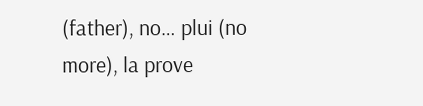(father), no… plui (no more), la prove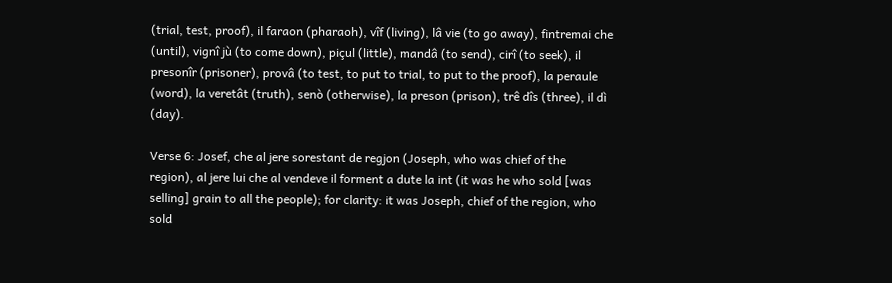(trial, test, proof), il faraon (pharaoh), vîf (living), lâ vie (to go away), fintremai che (until), vignî jù (to come down), piçul (little), mandâ (to send), cirî (to seek), il presonîr (prisoner), provâ (to test, to put to trial, to put to the proof), la peraule (word), la veretât (truth), senò (otherwise), la preson (prison), trê dîs (three), il dì (day).

Verse 6: Josef, che al jere sorestant de regjon (Joseph, who was chief of the region), al jere lui che al vendeve il forment a dute la int (it was he who sold [was selling] grain to all the people); for clarity: it was Joseph, chief of the region, who sold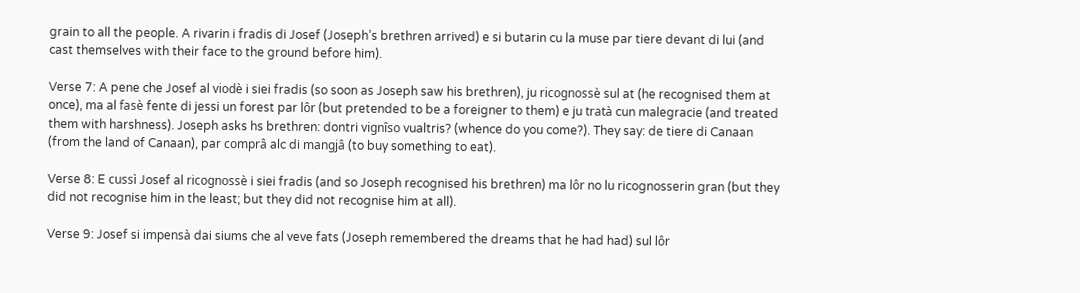grain to all the people. A rivarin i fradis di Josef (Joseph’s brethren arrived) e si butarin cu la muse par tiere devant di lui (and cast themselves with their face to the ground before him).

Verse 7: A pene che Josef al viodè i siei fradis (so soon as Joseph saw his brethren), ju ricognossè sul at (he recognised them at once), ma al fasè fente di jessi un forest par lôr (but pretended to be a foreigner to them) e ju tratà cun malegracie (and treated them with harshness). Joseph asks hs brethren: dontri vignîso vualtris? (whence do you come?). They say: de tiere di Canaan (from the land of Canaan), par comprâ alc di mangjâ (to buy something to eat).

Verse 8: E cussì Josef al ricognossè i siei fradis (and so Joseph recognised his brethren) ma lôr no lu ricognosserin gran (but they did not recognise him in the least; but they did not recognise him at all).

Verse 9: Josef si impensà dai siums che al veve fats (Joseph remembered the dreams that he had had) sul lôr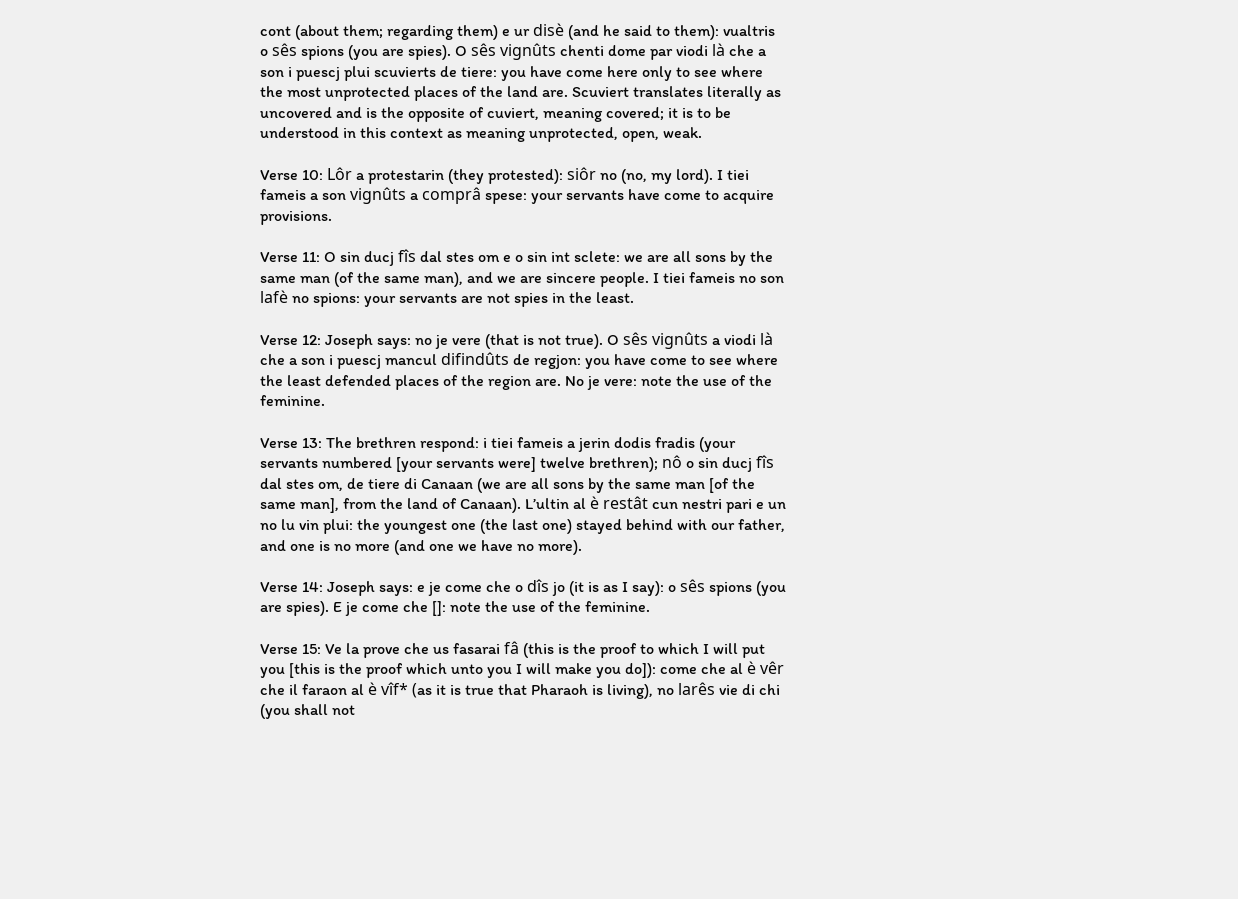cont (about them; regarding them) e ur disè (and he said to them): vualtris o sês spions (you are spies). O sês vignûts chenti dome par viodi là che a son i puescj plui scuvierts de tiere: you have come here only to see where the most unprotected places of the land are. Scuviert translates literally as uncovered and is the opposite of cuviert, meaning covered; it is to be understood in this context as meaning unprotected, open, weak.

Verse 10: Lôr a protestarin (they protested): siôr no (no, my lord). I tiei fameis a son vignûts a comprâ spese: your servants have come to acquire provisions.

Verse 11: O sin ducj fîs dal stes om e o sin int sclete: we are all sons by the same man (of the same man), and we are sincere people. I tiei fameis no son lafè no spions: your servants are not spies in the least.

Verse 12: Joseph says: no je vere (that is not true). O sês vignûts a viodi là che a son i puescj mancul difindûts de regjon: you have come to see where the least defended places of the region are. No je vere: note the use of the feminine.

Verse 13: The brethren respond: i tiei fameis a jerin dodis fradis (your servants numbered [your servants were] twelve brethren); nô o sin ducj fîs dal stes om, de tiere di Canaan (we are all sons by the same man [of the same man], from the land of Canaan). L’ultin al è restât cun nestri pari e un no lu vin plui: the youngest one (the last one) stayed behind with our father, and one is no more (and one we have no more).

Verse 14: Joseph says: e je come che o dîs jo (it is as I say): o sês spions (you are spies). E je come che []: note the use of the feminine.

Verse 15: Ve la prove che us fasarai fâ (this is the proof to which I will put you [this is the proof which unto you I will make you do]): come che al è vêr che il faraon al è vîf* (as it is true that Pharaoh is living), no larês vie di chi (you shall not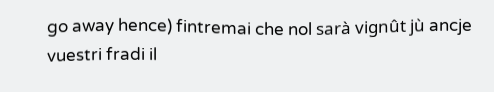go away hence) fintremai che nol sarà vignût jù ancje vuestri fradi il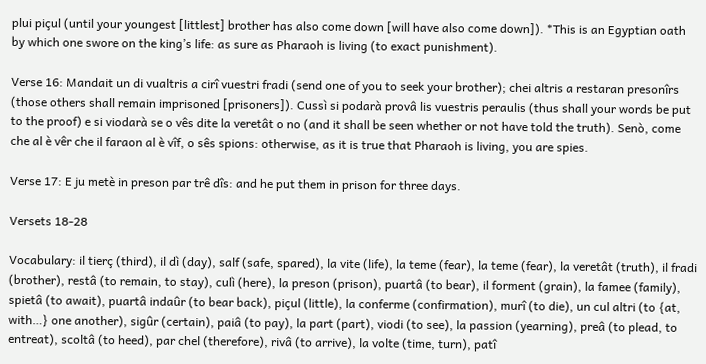plui piçul (until your youngest [littlest] brother has also come down [will have also come down]). *This is an Egyptian oath by which one swore on the king’s life: as sure as Pharaoh is living (to exact punishment).

Verse 16: Mandait un di vualtris a cirî vuestri fradi (send one of you to seek your brother); chei altris a restaran presonîrs (those others shall remain imprisoned [prisoners]). Cussì si podarà provâ lis vuestris peraulis (thus shall your words be put to the proof) e si viodarà se o vês dite la veretât o no (and it shall be seen whether or not have told the truth). Senò, come che al è vêr che il faraon al è vîf, o sês spions: otherwise, as it is true that Pharaoh is living, you are spies.

Verse 17: E ju metè in preson par trê dîs: and he put them in prison for three days.

Versets 18-28

Vocabulary: il tierç (third), il dì (day), salf (safe, spared), la vite (life), la teme (fear), la teme (fear), la veretât (truth), il fradi (brother), restâ (to remain, to stay), culì (here), la preson (prison), puartâ (to bear), il forment (grain), la famee (family), spietâ (to await), puartâ indaûr (to bear back), piçul (little), la conferme (confirmation), murî (to die), un cul altri (to {at, with…} one another), sigûr (certain), paiâ (to pay), la part (part), viodi (to see), la passion (yearning), preâ (to plead, to entreat), scoltâ (to heed), par chel (therefore), rivâ (to arrive), la volte (time, turn), patî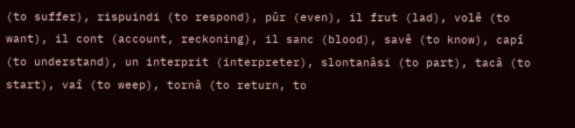(to suffer), rispuindi (to respond), pûr (even), il frut (lad), volê (to want), il cont (account, reckoning), il sanc (blood), savê (to know), capî (to understand), un interprit (interpreter), slontanâsi (to part), tacâ (to start), vaî (to weep), tornâ (to return, to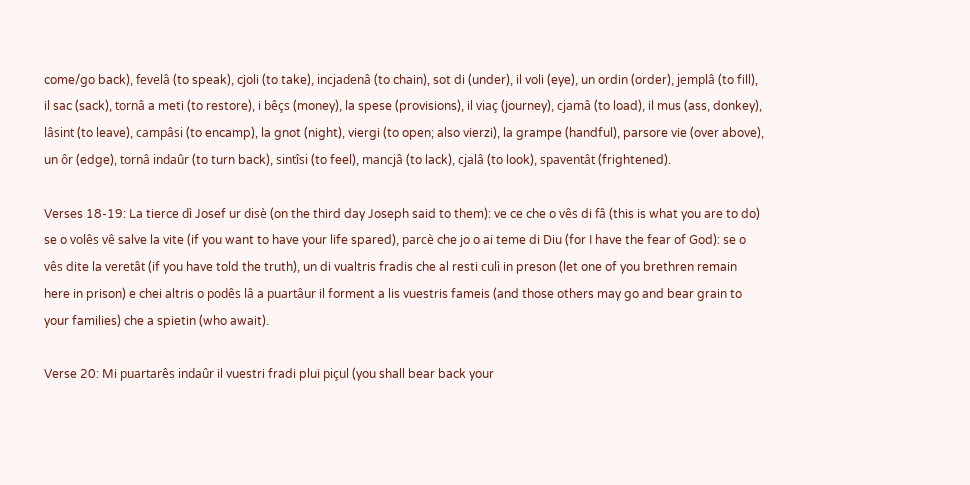come/go back), fevelâ (to speak), cjoli (to take), incjadenâ (to chain), sot di (under), il voli (eye), un ordin (order), jemplâ (to fill), il sac (sack), tornâ a meti (to restore), i bêçs (money), la spese (provisions), il viaç (journey), cjamâ (to load), il mus (ass, donkey), lâsint (to leave), campâsi (to encamp), la gnot (night), viergi (to open; also vierzi), la grampe (handful), parsore vie (over above), un ôr (edge), tornâ indaûr (to turn back), sintîsi (to feel), mancjâ (to lack), cjalâ (to look), spaventât (frightened).

Verses 18-19: La tierce dì Josef ur disè (on the third day Joseph said to them): ve ce che o vês di fâ (this is what you are to do) se o volês vê salve la vite (if you want to have your life spared), parcè che jo o ai teme di Diu (for I have the fear of God): se o vês dite la veretât (if you have told the truth), un di vualtris fradis che al resti culì in preson (let one of you brethren remain here in prison) e chei altris o podês lâ a puartâur il forment a lis vuestris fameis (and those others may go and bear grain to your families) che a spietin (who await).

Verse 20: Mi puartarês indaûr il vuestri fradi plui piçul (you shall bear back your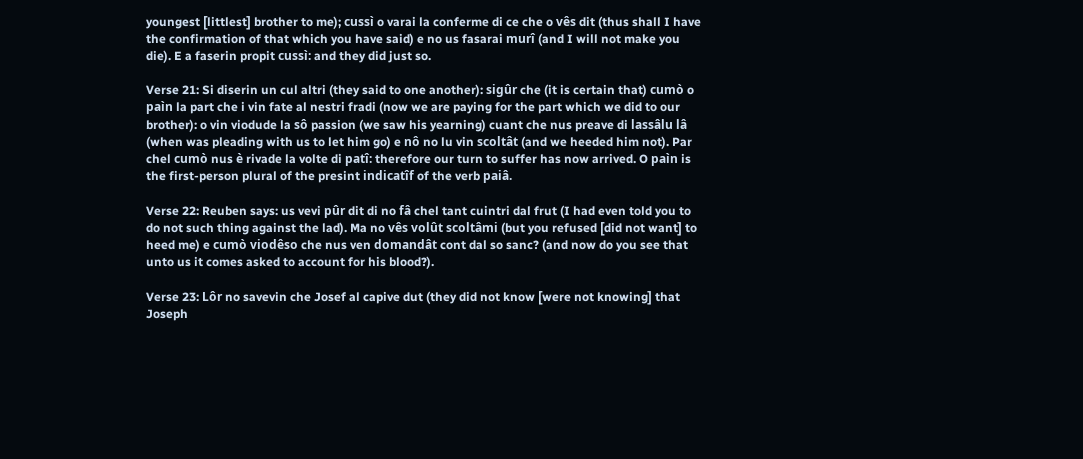youngest [littlest] brother to me); cussì o varai la conferme di ce che o vês dit (thus shall I have the confirmation of that which you have said) e no us fasarai murî (and I will not make you die). E a faserin propit cussì: and they did just so.

Verse 21: Si diserin un cul altri (they said to one another): sigûr che (it is certain that) cumò o paìn la part che i vin fate al nestri fradi (now we are paying for the part which we did to our brother): o vin viodude la sô passion (we saw his yearning) cuant che nus preave di lassâlu lâ (when was pleading with us to let him go) e nô no lu vin scoltât (and we heeded him not). Par chel cumò nus è rivade la volte di patî: therefore our turn to suffer has now arrived. O paìn is the first-person plural of the presint indicatîf of the verb paiâ.

Verse 22: Reuben says: us vevi pûr dit di no fâ chel tant cuintri dal frut (I had even told you to do not such thing against the lad). Ma no vês volût scoltâmi (but you refused [did not want] to heed me) e cumò viodêso che nus ven domandât cont dal so sanc? (and now do you see that unto us it comes asked to account for his blood?).

Verse 23: Lôr no savevin che Josef al capive dut (they did not know [were not knowing] that Joseph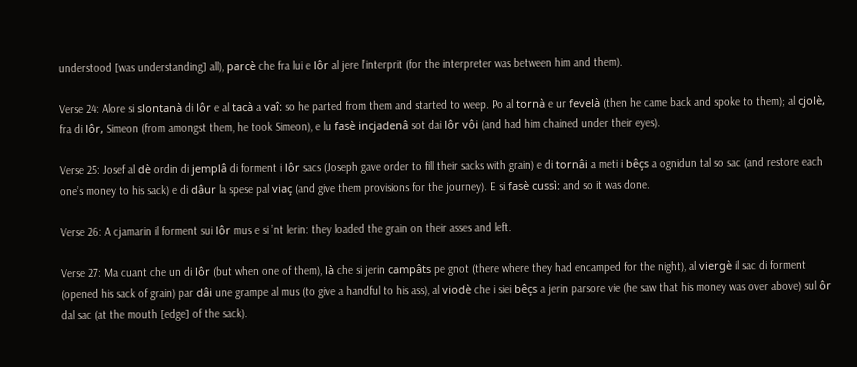understood [was understanding] all), parcè che fra lui e lôr al jere l’interprit (for the interpreter was between him and them).

Verse 24: Alore si slontanà di lôr e al tacà a vaî: so he parted from them and started to weep. Po al tornà e ur fevelà (then he came back and spoke to them); al cjolè, fra di lôr, Simeon (from amongst them, he took Simeon), e lu fasè incjadenâ sot dai lôr vôi (and had him chained under their eyes).

Verse 25: Josef al dè ordin di jemplâ di forment i lôr sacs (Joseph gave order to fill their sacks with grain) e di tornâi a meti i bêçs a ognidun tal so sac (and restore each one’s money to his sack) e di dâur la spese pal viaç (and give them provisions for the journey). E si fasè cussì: and so it was done.

Verse 26: A cjamarin il forment sui lôr mus e si ’nt lerin: they loaded the grain on their asses and left.

Verse 27: Ma cuant che un di lôr (but when one of them), là che si jerin campâts pe gnot (there where they had encamped for the night), al viergè il sac di forment (opened his sack of grain) par dâi une grampe al mus (to give a handful to his ass), al viodè che i siei bêçs a jerin parsore vie (he saw that his money was over above) sul ôr dal sac (at the mouth [edge] of the sack).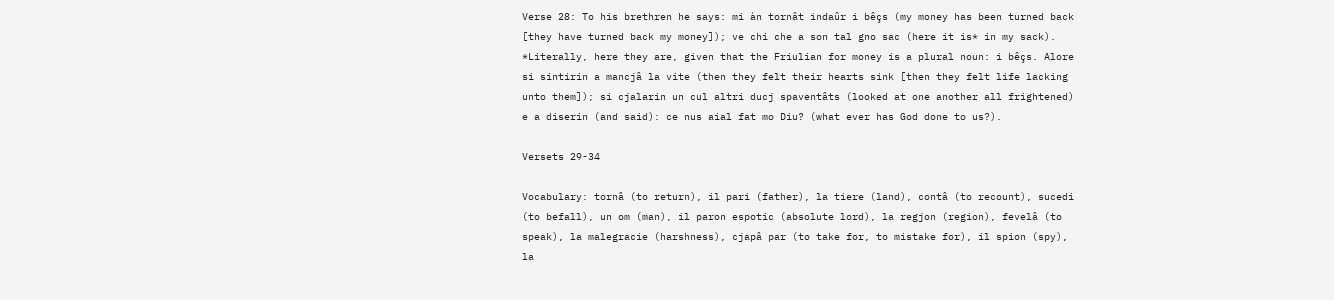Verse 28: To his brethren he says: mi àn tornât indaûr i bêçs (my money has been turned back [they have turned back my money]); ve chi che a son tal gno sac (here it is* in my sack). *Literally, here they are, given that the Friulian for money is a plural noun: i bêçs. Alore si sintirin a mancjâ la vite (then they felt their hearts sink [then they felt life lacking unto them]); si cjalarin un cul altri ducj spaventâts (looked at one another all frightened) e a diserin (and said): ce nus aial fat mo Diu? (what ever has God done to us?).

Versets 29-34

Vocabulary: tornâ (to return), il pari (father), la tiere (land), contâ (to recount), sucedi (to befall), un om (man), il paron espotic (absolute lord), la regjon (region), fevelâ (to speak), la malegracie (harshness), cjapâ par (to take for, to mistake for), il spion (spy), la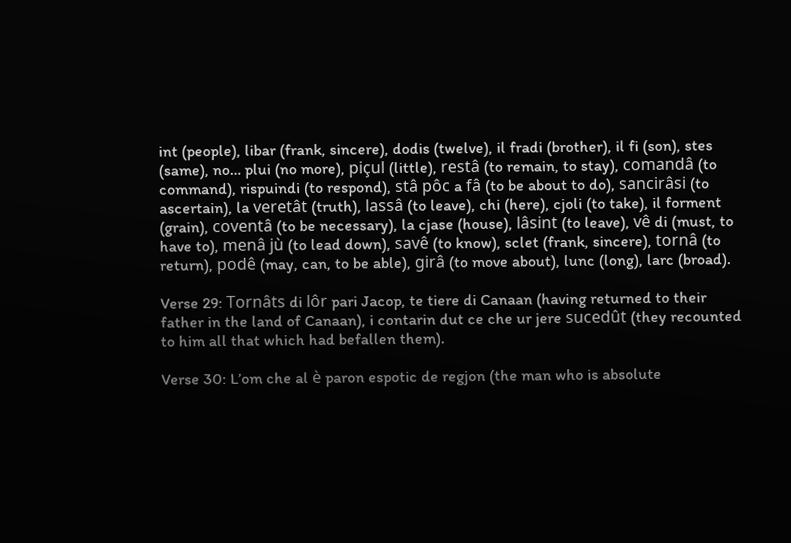int (people), libar (frank, sincere), dodis (twelve), il fradi (brother), il fi (son), stes (same), no… plui (no more), piçul (little), restâ (to remain, to stay), comandâ (to command), rispuindi (to respond), stâ pôc a fâ (to be about to do), sancirâsi (to ascertain), la veretât (truth), lassâ (to leave), chi (here), cjoli (to take), il forment (grain), coventâ (to be necessary), la cjase (house), lâsint (to leave), vê di (must, to have to), menâ jù (to lead down), savê (to know), sclet (frank, sincere), tornâ (to return), podê (may, can, to be able), girâ (to move about), lunc (long), larc (broad).

Verse 29: Tornâts di lôr pari Jacop, te tiere di Canaan (having returned to their father in the land of Canaan), i contarin dut ce che ur jere sucedût (they recounted to him all that which had befallen them).

Verse 30: L’om che al è paron espotic de regjon (the man who is absolute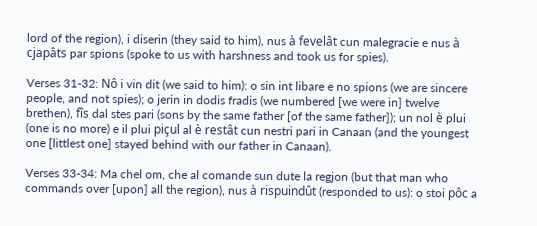lord of the region), i diserin (they said to him), nus à fevelât cun malegracie e nus à cjapâts par spions (spoke to us with harshness and took us for spies).

Verses 31-32: Nô i vin dit (we said to him): o sin int libare e no spions (we are sincere people, and not spies); o jerin in dodis fradis (we numbered [we were in] twelve brethen), fîs dal stes pari (sons by the same father [of the same father]); un nol è plui (one is no more) e il plui piçul al è restât cun nestri pari in Canaan (and the youngest one [littlest one] stayed behind with our father in Canaan).

Verses 33-34: Ma chel om, che al comande sun dute la regjon (but that man who commands over [upon] all the region), nus à rispuindût (responded to us): o stoi pôc a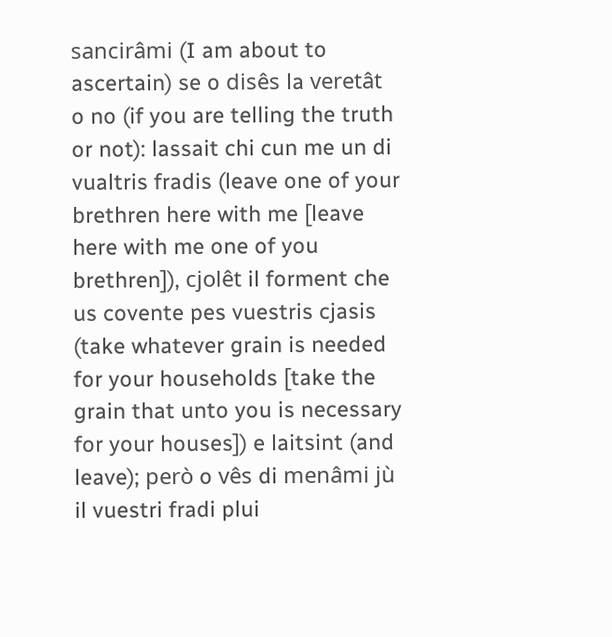sancirâmi (I am about to ascertain) se o disês la veretât o no (if you are telling the truth or not): lassait chi cun me un di vualtris fradis (leave one of your brethren here with me [leave here with me one of you brethren]), cjolêt il forment che us covente pes vuestris cjasis (take whatever grain is needed for your households [take the grain that unto you is necessary for your houses]) e laitsint (and leave); però o vês di menâmi jù il vuestri fradi plui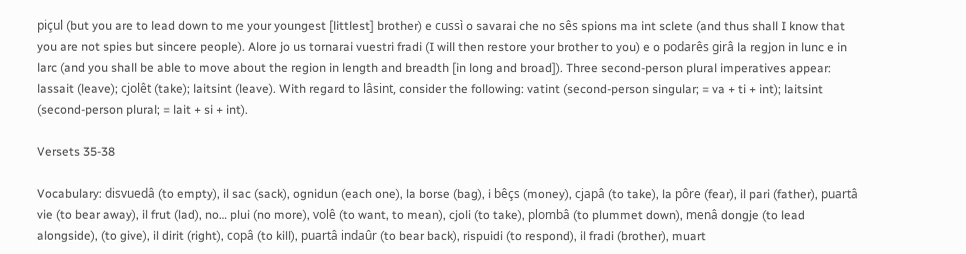piçul (but you are to lead down to me your youngest [littlest] brother) e cussì o savarai che no sês spions ma int sclete (and thus shall I know that you are not spies but sincere people). Alore jo us tornarai vuestri fradi (I will then restore your brother to you) e o podarês girâ la regjon in lunc e in larc (and you shall be able to move about the region in length and breadth [in long and broad]). Three second-person plural imperatives appear: lassait (leave); cjolêt (take); laitsint (leave). With regard to lâsint, consider the following: vatint (second-person singular; = va + ti + int); laitsint (second-person plural; = lait + si + int).

Versets 35-38

Vocabulary: disvuedâ (to empty), il sac (sack), ognidun (each one), la borse (bag), i bêçs (money), cjapâ (to take), la pôre (fear), il pari (father), puartâ vie (to bear away), il frut (lad), no… plui (no more), volê (to want, to mean), cjoli (to take), plombâ (to plummet down), menâ dongje (to lead alongside), (to give), il dirit (right), copâ (to kill), puartâ indaûr (to bear back), rispuidi (to respond), il fradi (brother), muart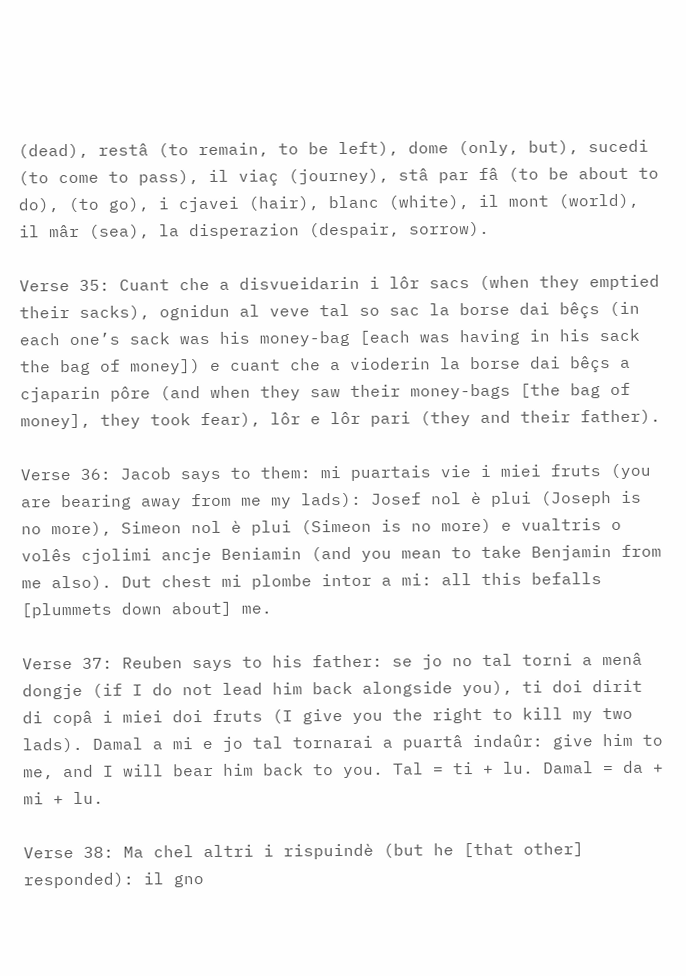(dead), restâ (to remain, to be left), dome (only, but), sucedi (to come to pass), il viaç (journey), stâ par fâ (to be about to do), (to go), i cjavei (hair), blanc (white), il mont (world), il mâr (sea), la disperazion (despair, sorrow).

Verse 35: Cuant che a disvueidarin i lôr sacs (when they emptied their sacks), ognidun al veve tal so sac la borse dai bêçs (in each one’s sack was his money-bag [each was having in his sack the bag of money]) e cuant che a vioderin la borse dai bêçs a cjaparin pôre (and when they saw their money-bags [the bag of money], they took fear), lôr e lôr pari (they and their father).

Verse 36: Jacob says to them: mi puartais vie i miei fruts (you are bearing away from me my lads): Josef nol è plui (Joseph is no more), Simeon nol è plui (Simeon is no more) e vualtris o volês cjolimi ancje Beniamin (and you mean to take Benjamin from me also). Dut chest mi plombe intor a mi: all this befalls [plummets down about] me.

Verse 37: Reuben says to his father: se jo no tal torni a menâ dongje (if I do not lead him back alongside you), ti doi dirit di copâ i miei doi fruts (I give you the right to kill my two lads). Damal a mi e jo tal tornarai a puartâ indaûr: give him to me, and I will bear him back to you. Tal = ti + lu. Damal = da + mi + lu.

Verse 38: Ma chel altri i rispuindè (but he [that other] responded): il gno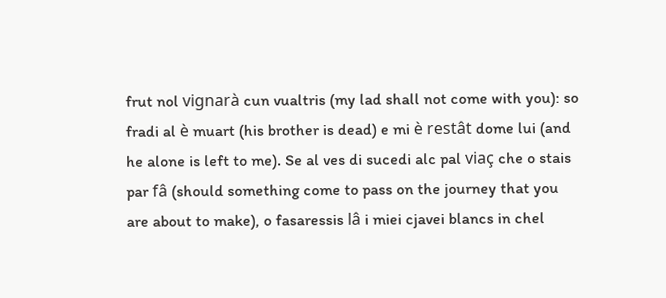frut nol vignarà cun vualtris (my lad shall not come with you): so fradi al è muart (his brother is dead) e mi è restât dome lui (and he alone is left to me). Se al ves di sucedi alc pal viaç che o stais par fâ (should something come to pass on the journey that you are about to make), o fasaressis lâ i miei cjavei blancs in chel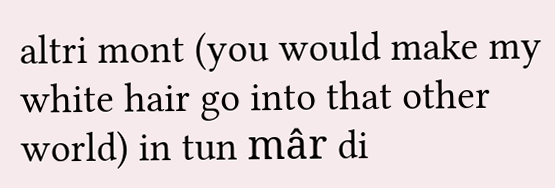altri mont (you would make my white hair go into that other world) in tun mâr di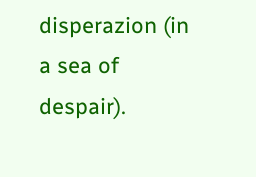disperazion (in a sea of despair).